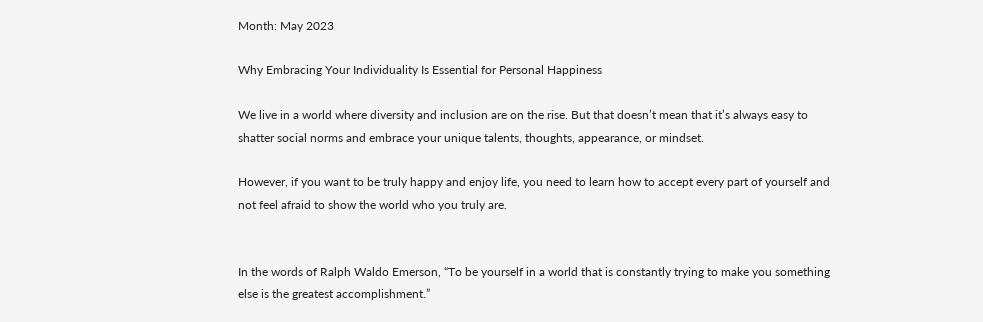Month: May 2023

Why Embracing Your Individuality Is Essential for Personal Happiness

We live in a world where diversity and inclusion are on the rise. But that doesn’t mean that it’s always easy to shatter social norms and embrace your unique talents, thoughts, appearance, or mindset.

However, if you want to be truly happy and enjoy life, you need to learn how to accept every part of yourself and not feel afraid to show the world who you truly are.


In the words of Ralph Waldo Emerson, “To be yourself in a world that is constantly trying to make you something else is the greatest accomplishment.”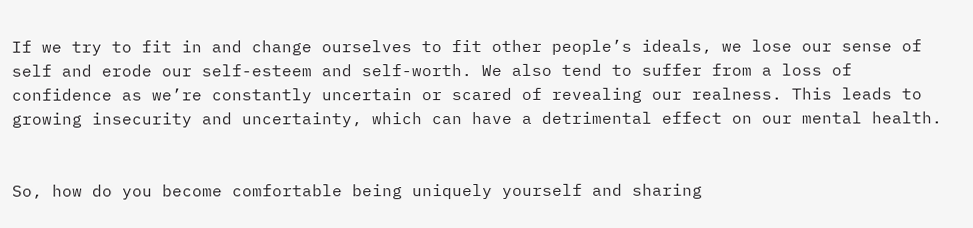If we try to fit in and change ourselves to fit other people’s ideals, we lose our sense of self and erode our self-esteem and self-worth. We also tend to suffer from a loss of confidence as we’re constantly uncertain or scared of revealing our realness. This leads to growing insecurity and uncertainty, which can have a detrimental effect on our mental health.


So, how do you become comfortable being uniquely yourself and sharing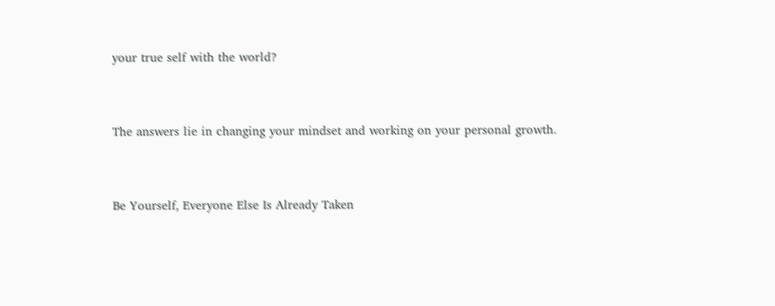your true self with the world?


The answers lie in changing your mindset and working on your personal growth.


Be Yourself, Everyone Else Is Already Taken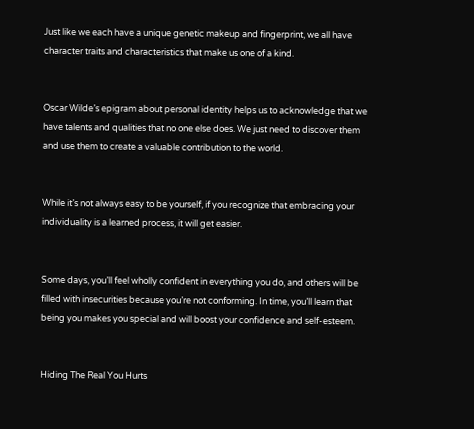Just like we each have a unique genetic makeup and fingerprint, we all have character traits and characteristics that make us one of a kind.


Oscar Wilde’s epigram about personal identity helps us to acknowledge that we have talents and qualities that no one else does. We just need to discover them and use them to create a valuable contribution to the world.


While it’s not always easy to be yourself, if you recognize that embracing your individuality is a learned process, it will get easier.


Some days, you’ll feel wholly confident in everything you do, and others will be filled with insecurities because you’re not conforming. In time, you’ll learn that being you makes you special and will boost your confidence and self-esteem.


Hiding The Real You Hurts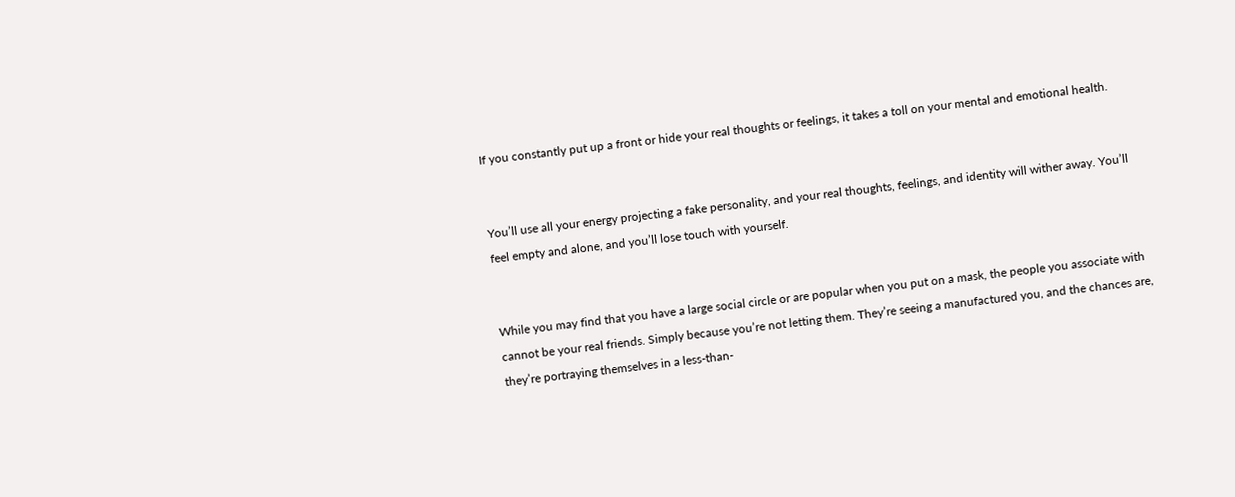If you constantly put up a front or hide your real thoughts or feelings, it takes a toll on your mental and emotional health.


You’ll use all your energy projecting a fake personality, and your real thoughts, feelings, and identity will wither away. You’ll feel empty and alone, and you’ll lose touch with yourself.


While you may find that you have a large social circle or are popular when you put on a mask, the people you associate with cannot be your real friends. Simply because you’re not letting them. They’re seeing a manufactured you, and the chances are, they’re portraying themselves in a less-than-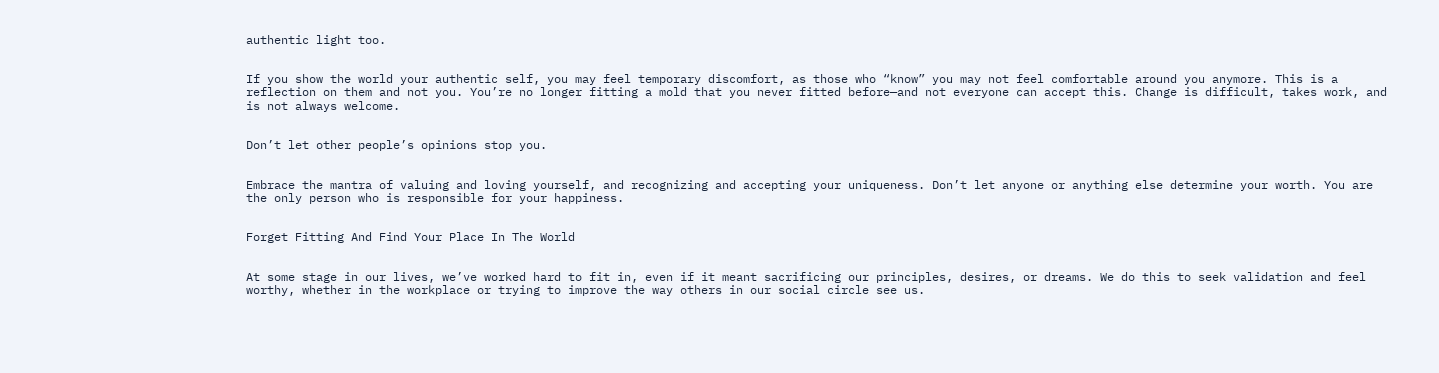authentic light too.


If you show the world your authentic self, you may feel temporary discomfort, as those who “know” you may not feel comfortable around you anymore. This is a reflection on them and not you. You’re no longer fitting a mold that you never fitted before—and not everyone can accept this. Change is difficult, takes work, and is not always welcome.


Don’t let other people’s opinions stop you.


Embrace the mantra of valuing and loving yourself, and recognizing and accepting your uniqueness. Don’t let anyone or anything else determine your worth. You are the only person who is responsible for your happiness.


Forget Fitting And Find Your Place In The World


At some stage in our lives, we’ve worked hard to fit in, even if it meant sacrificing our principles, desires, or dreams. We do this to seek validation and feel worthy, whether in the workplace or trying to improve the way others in our social circle see us.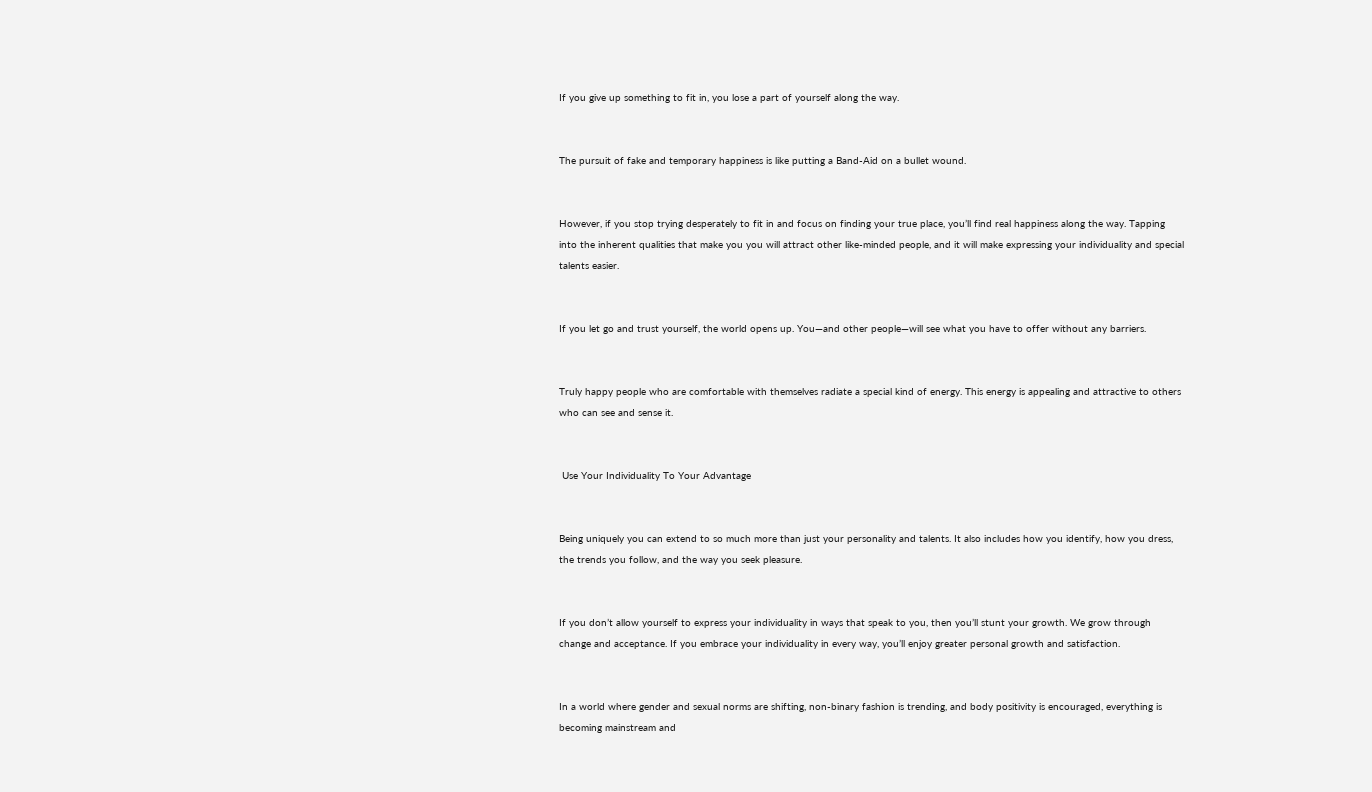If you give up something to fit in, you lose a part of yourself along the way.


The pursuit of fake and temporary happiness is like putting a Band-Aid on a bullet wound.


However, if you stop trying desperately to fit in and focus on finding your true place, you’ll find real happiness along the way. Tapping into the inherent qualities that make you you will attract other like-minded people, and it will make expressing your individuality and special talents easier.


If you let go and trust yourself, the world opens up. You—and other people—will see what you have to offer without any barriers.


Truly happy people who are comfortable with themselves radiate a special kind of energy. This energy is appealing and attractive to others who can see and sense it.


 Use Your Individuality To Your Advantage


Being uniquely you can extend to so much more than just your personality and talents. It also includes how you identify, how you dress, the trends you follow, and the way you seek pleasure.


If you don’t allow yourself to express your individuality in ways that speak to you, then you’ll stunt your growth. We grow through change and acceptance. If you embrace your individuality in every way, you’ll enjoy greater personal growth and satisfaction.


In a world where gender and sexual norms are shifting, non-binary fashion is trending, and body positivity is encouraged, everything is becoming mainstream and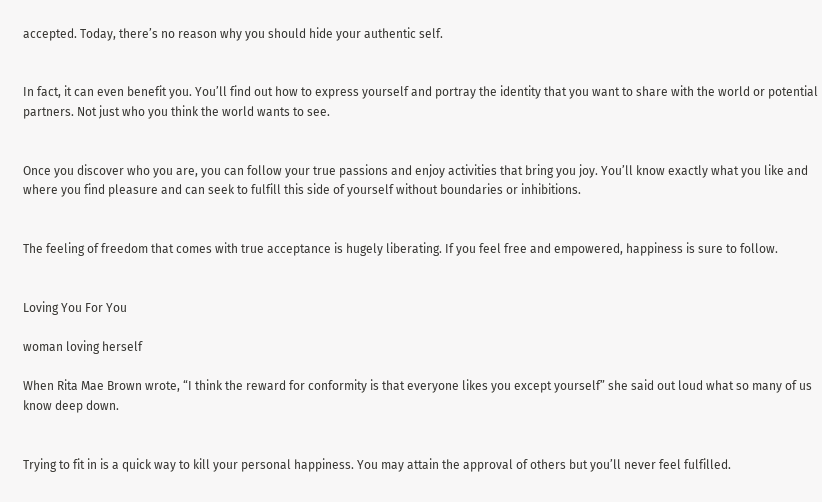accepted. Today, there’s no reason why you should hide your authentic self.


In fact, it can even benefit you. You’ll find out how to express yourself and portray the identity that you want to share with the world or potential partners. Not just who you think the world wants to see.


Once you discover who you are, you can follow your true passions and enjoy activities that bring you joy. You’ll know exactly what you like and where you find pleasure and can seek to fulfill this side of yourself without boundaries or inhibitions.


The feeling of freedom that comes with true acceptance is hugely liberating. If you feel free and empowered, happiness is sure to follow.


Loving You For You

woman loving herself

When Rita Mae Brown wrote, “I think the reward for conformity is that everyone likes you except yourself” she said out loud what so many of us know deep down.


Trying to fit in is a quick way to kill your personal happiness. You may attain the approval of others but you’ll never feel fulfilled.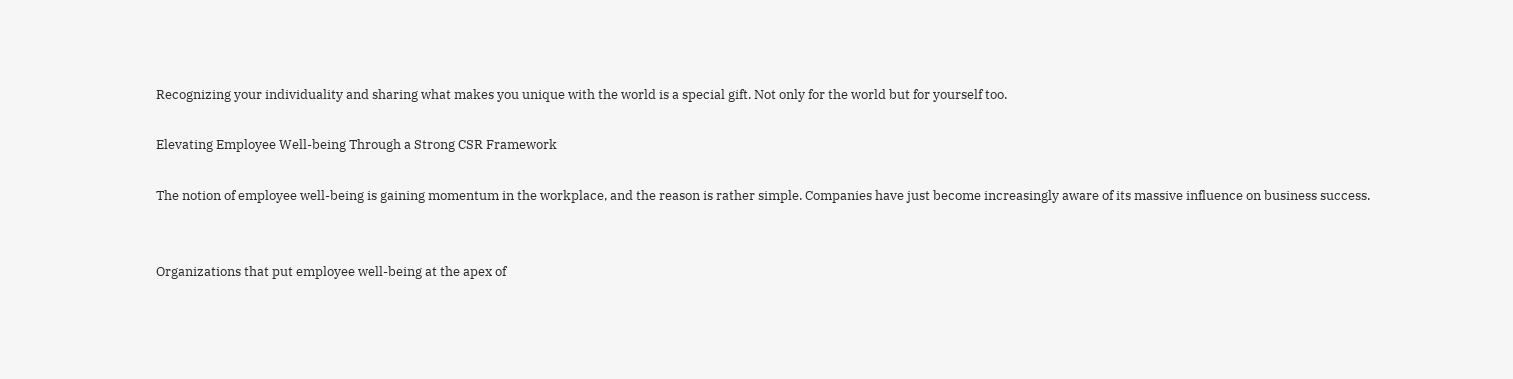Recognizing your individuality and sharing what makes you unique with the world is a special gift. Not only for the world but for yourself too.

Elevating Employee Well-being Through a Strong CSR Framework

The notion of employee well-being is gaining momentum in the workplace, and the reason is rather simple. Companies have just become increasingly aware of its massive influence on business success.


Organizations that put employee well-being at the apex of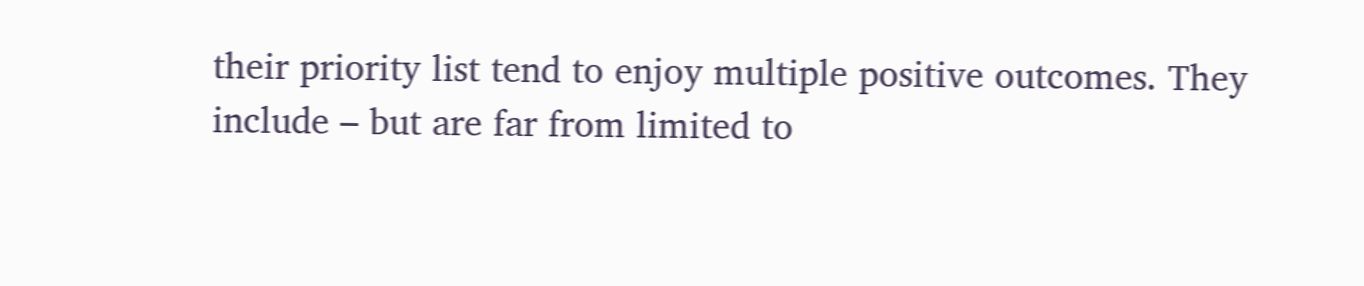their priority list tend to enjoy multiple positive outcomes. They include – but are far from limited to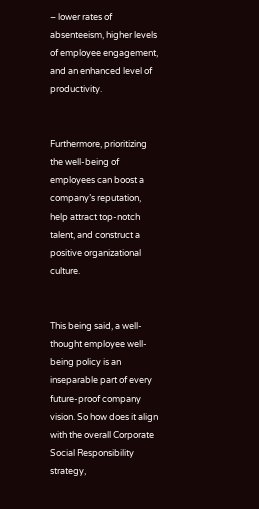– lower rates of absenteeism, higher levels of employee engagement, and an enhanced level of productivity.


Furthermore, prioritizing the well-being of employees can boost a company’s reputation, help attract top-notch talent, and construct a positive organizational culture.


This being said, a well-thought employee well-being policy is an inseparable part of every future-proof company vision. So how does it align with the overall Corporate Social Responsibility strategy,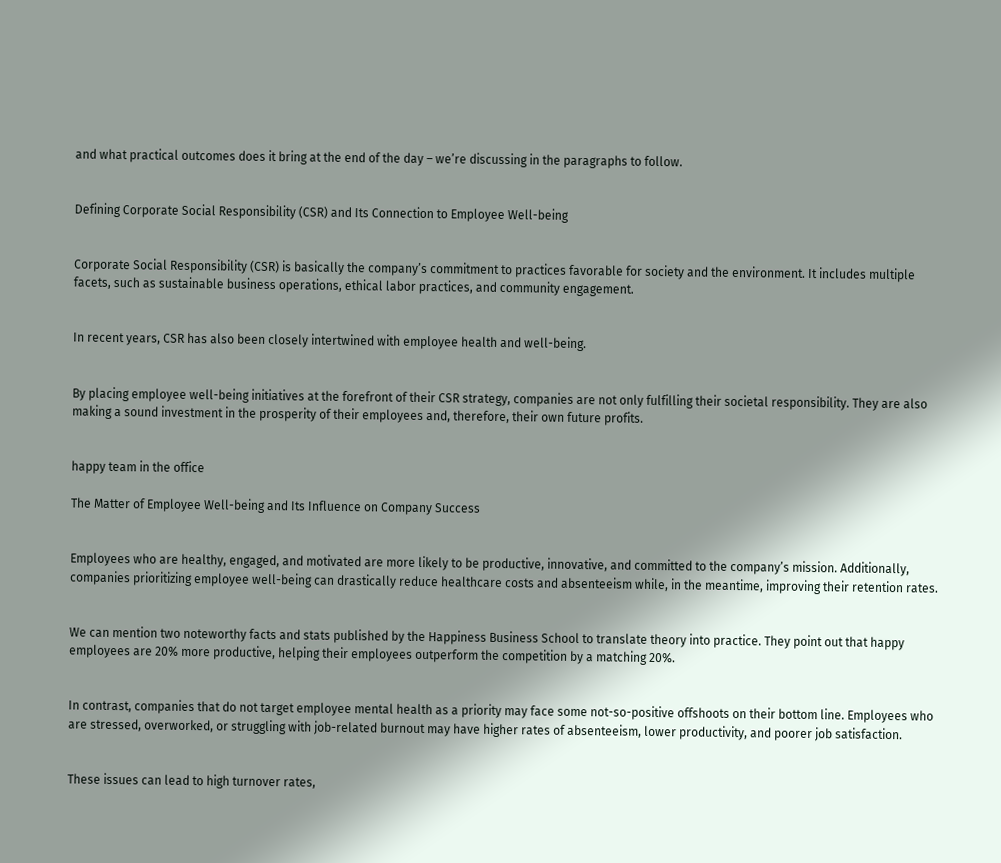and what practical outcomes does it bring at the end of the day – we’re discussing in the paragraphs to follow.


Defining Corporate Social Responsibility (CSR) and Its Connection to Employee Well-being


Corporate Social Responsibility (CSR) is basically the company’s commitment to practices favorable for society and the environment. It includes multiple facets, such as sustainable business operations, ethical labor practices, and community engagement.


In recent years, CSR has also been closely intertwined with employee health and well-being.


By placing employee well-being initiatives at the forefront of their CSR strategy, companies are not only fulfilling their societal responsibility. They are also making a sound investment in the prosperity of their employees and, therefore, their own future profits.


happy team in the office

The Matter of Employee Well-being and Its Influence on Company Success


Employees who are healthy, engaged, and motivated are more likely to be productive, innovative, and committed to the company’s mission. Additionally, companies prioritizing employee well-being can drastically reduce healthcare costs and absenteeism while, in the meantime, improving their retention rates.


We can mention two noteworthy facts and stats published by the Happiness Business School to translate theory into practice. They point out that happy employees are 20% more productive, helping their employees outperform the competition by a matching 20%.


In contrast, companies that do not target employee mental health as a priority may face some not-so-positive offshoots on their bottom line. Employees who are stressed, overworked, or struggling with job-related burnout may have higher rates of absenteeism, lower productivity, and poorer job satisfaction.


These issues can lead to high turnover rates,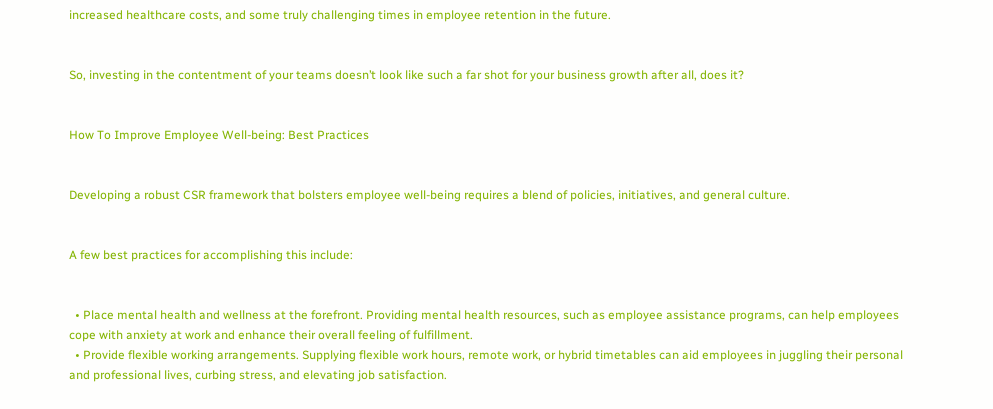increased healthcare costs, and some truly challenging times in employee retention in the future.


So, investing in the contentment of your teams doesn’t look like such a far shot for your business growth after all, does it?


How To Improve Employee Well-being: Best Practices


Developing a robust CSR framework that bolsters employee well-being requires a blend of policies, initiatives, and general culture.


A few best practices for accomplishing this include:


  • Place mental health and wellness at the forefront. Providing mental health resources, such as employee assistance programs, can help employees cope with anxiety at work and enhance their overall feeling of fulfillment.
  • Provide flexible working arrangements. Supplying flexible work hours, remote work, or hybrid timetables can aid employees in juggling their personal and professional lives, curbing stress, and elevating job satisfaction.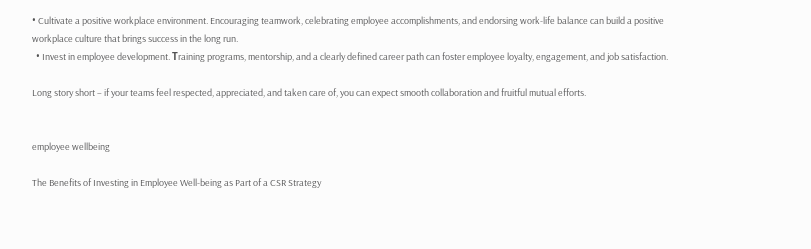• Cultivate a positive workplace environment. Encouraging teamwork, celebrating employee accomplishments, and endorsing work-life balance can build a positive workplace culture that brings success in the long run.
  • Invest in employee development. Тraining programs, mentorship, and a clearly defined career path can foster employee loyalty, engagement, and job satisfaction.

Long story short – if your teams feel respected, appreciated, and taken care of, you can expect smooth collaboration and fruitful mutual efforts.


employee wellbeing

The Benefits of Investing in Employee Well-being as Part of a CSR Strategy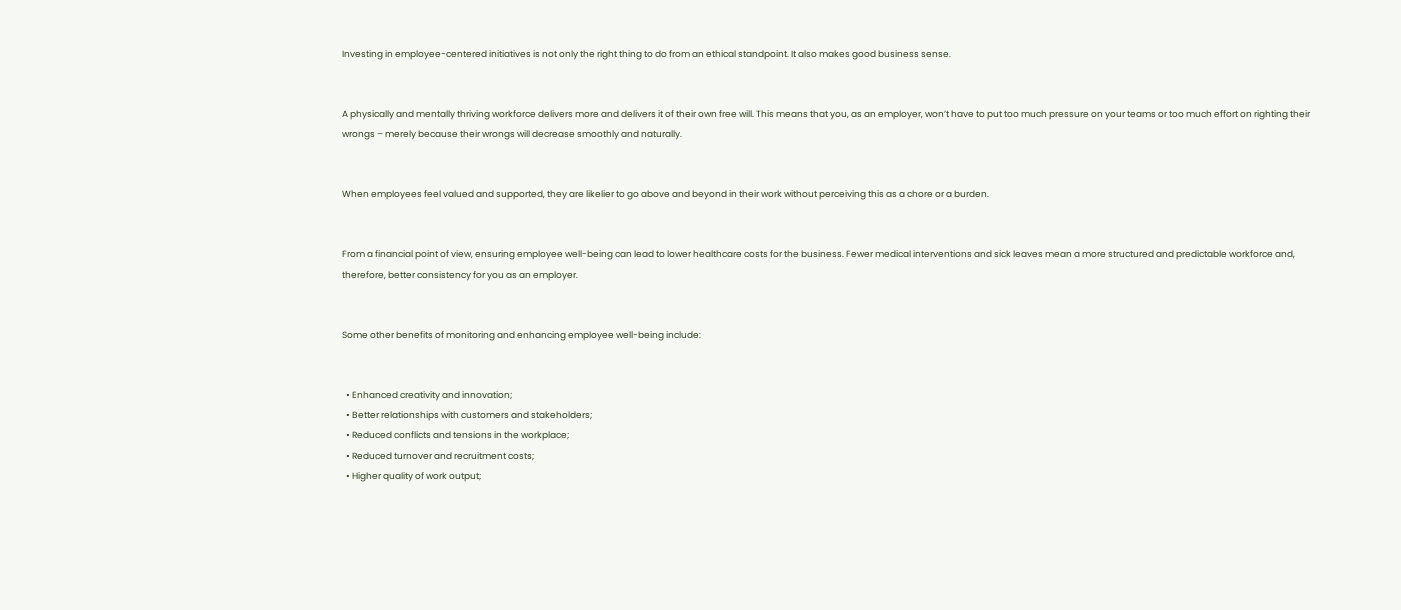Investing in employee-centered initiatives is not only the right thing to do from an ethical standpoint. It also makes good business sense.


A physically and mentally thriving workforce delivers more and delivers it of their own free will. This means that you, as an employer, won’t have to put too much pressure on your teams or too much effort on righting their wrongs – merely because their wrongs will decrease smoothly and naturally.


When employees feel valued and supported, they are likelier to go above and beyond in their work without perceiving this as a chore or a burden.


From a financial point of view, ensuring employee well-being can lead to lower healthcare costs for the business. Fewer medical interventions and sick leaves mean a more structured and predictable workforce and, therefore, better consistency for you as an employer.


Some other benefits of monitoring and enhancing employee well-being include:


  • Enhanced creativity and innovation;
  • Better relationships with customers and stakeholders;
  • Reduced conflicts and tensions in the workplace;
  • Reduced turnover and recruitment costs;
  • Higher quality of work output;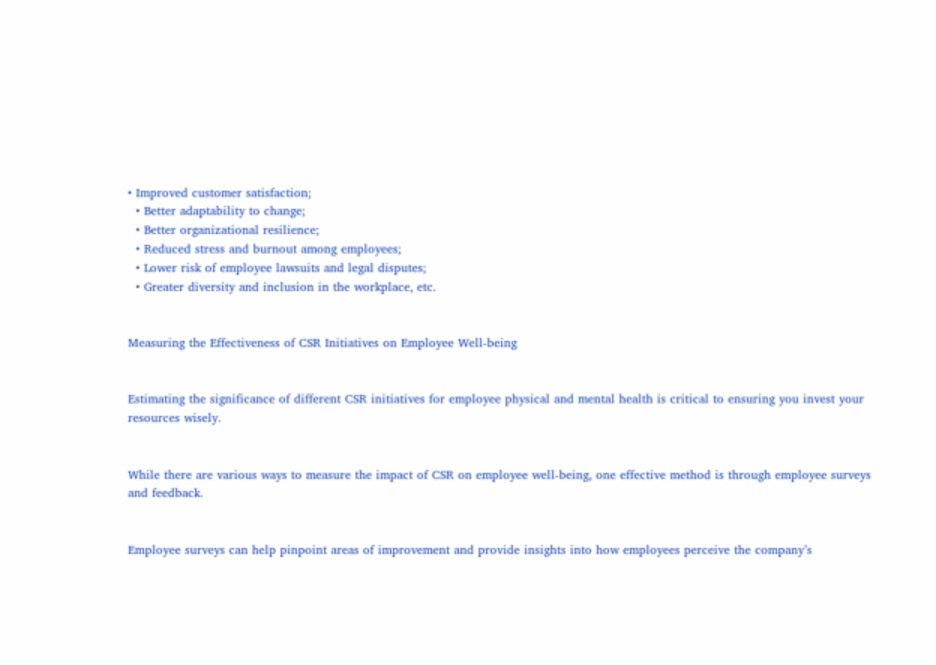• Improved customer satisfaction;
  • Better adaptability to change;
  • Better organizational resilience;
  • Reduced stress and burnout among employees;
  • Lower risk of employee lawsuits and legal disputes;
  • Greater diversity and inclusion in the workplace, etc.


Measuring the Effectiveness of CSR Initiatives on Employee Well-being


Estimating the significance of different CSR initiatives for employee physical and mental health is critical to ensuring you invest your resources wisely.


While there are various ways to measure the impact of CSR on employee well-being, one effective method is through employee surveys and feedback.


Employee surveys can help pinpoint areas of improvement and provide insights into how employees perceive the company’s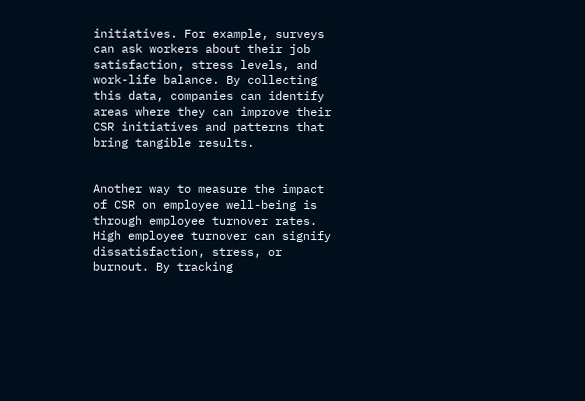initiatives. For example, surveys can ask workers about their job satisfaction, stress levels, and work-life balance. By collecting this data, companies can identify areas where they can improve their CSR initiatives and patterns that bring tangible results.


Another way to measure the impact of CSR on employee well-being is through employee turnover rates. High employee turnover can signify dissatisfaction, stress, or burnout. By tracking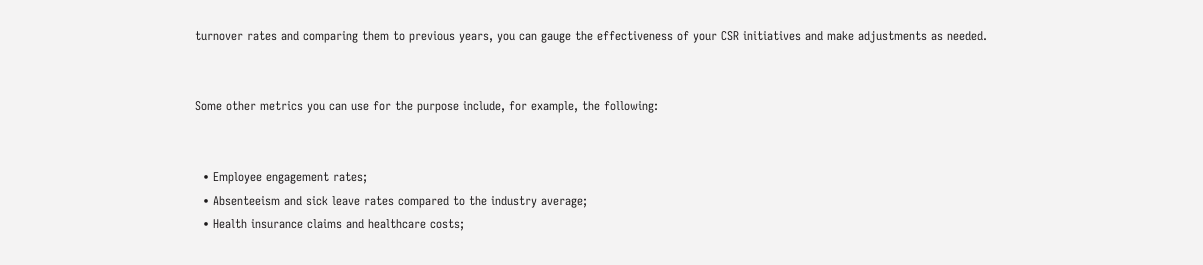turnover rates and comparing them to previous years, you can gauge the effectiveness of your CSR initiatives and make adjustments as needed.


Some other metrics you can use for the purpose include, for example, the following:


  • Employee engagement rates;
  • Absenteeism and sick leave rates compared to the industry average;
  • Health insurance claims and healthcare costs;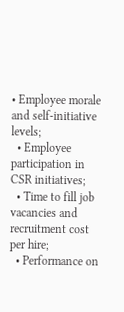• Employee morale and self-initiative levels;
  • Employee participation in CSR initiatives;
  • Time to fill job vacancies and recruitment cost per hire;
  • Performance on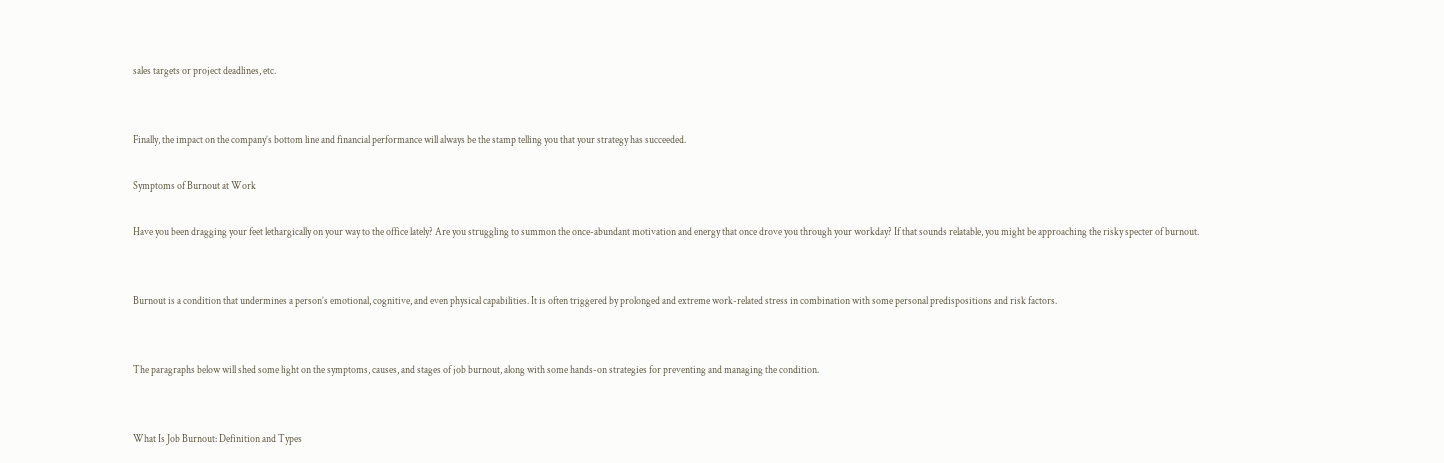sales targets or project deadlines, etc.


Finally, the impact on the company’s bottom line and financial performance will always be the stamp telling you that your strategy has succeeded.

Symptoms of Burnout at Work

Have you been dragging your feet lethargically on your way to the office lately? Are you struggling to summon the once-abundant motivation and energy that once drove you through your workday? If that sounds relatable, you might be approaching the risky specter of burnout.


Burnout is a condition that undermines a person’s emotional, cognitive, and even physical capabilities. It is often triggered by prolonged and extreme work-related stress in combination with some personal predispositions and risk factors.


The paragraphs below will shed some light on the symptoms, causes, and stages of job burnout, along with some hands-on strategies for preventing and managing the condition.


What Is Job Burnout: Definition and Types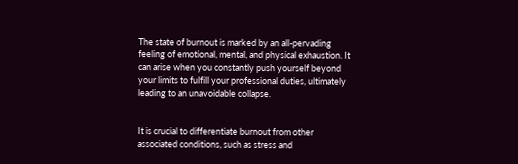The state of burnout is marked by an all-pervading feeling of emotional, mental, and physical exhaustion. It can arise when you constantly push yourself beyond your limits to fulfill your professional duties, ultimately leading to an unavoidable collapse.


It is crucial to differentiate burnout from other associated conditions, such as stress and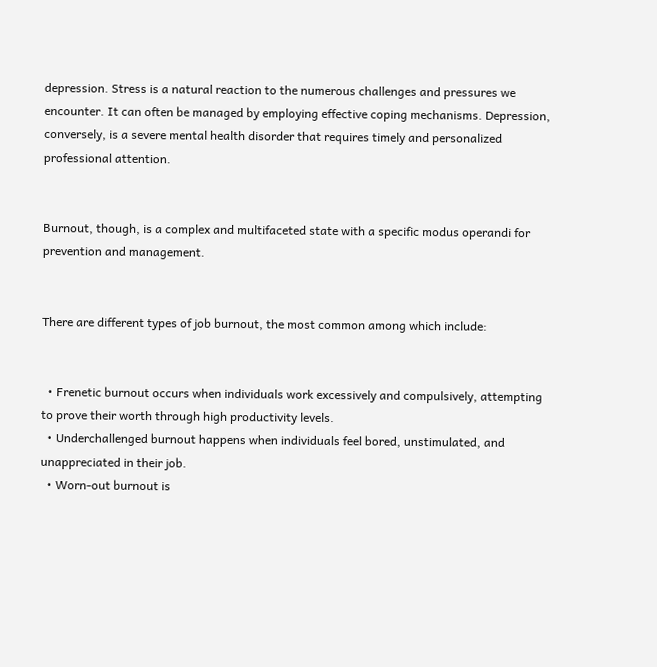depression. Stress is a natural reaction to the numerous challenges and pressures we encounter. It can often be managed by employing effective coping mechanisms. Depression, conversely, is a severe mental health disorder that requires timely and personalized professional attention.


Burnout, though, is a complex and multifaceted state with a specific modus operandi for prevention and management.


There are different types of job burnout, the most common among which include:


  • Frenetic burnout occurs when individuals work excessively and compulsively, attempting to prove their worth through high productivity levels.
  • Underchallenged burnout happens when individuals feel bored, unstimulated, and unappreciated in their job.
  • Worn-out burnout is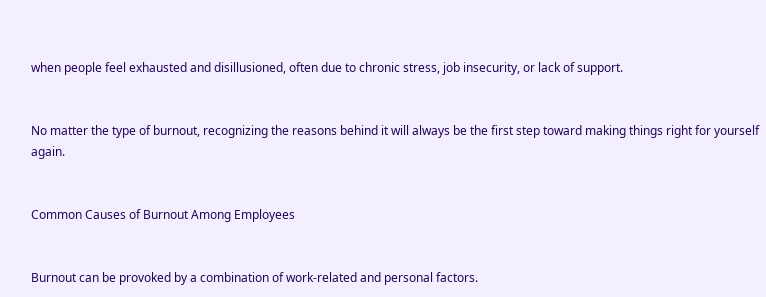when people feel exhausted and disillusioned, often due to chronic stress, job insecurity, or lack of support.


No matter the type of burnout, recognizing the reasons behind it will always be the first step toward making things right for yourself again.


Common Causes of Burnout Among Employees


Burnout can be provoked by a combination of work-related and personal factors.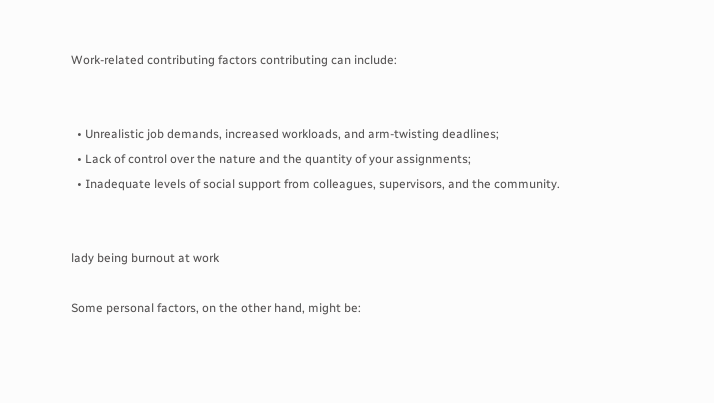Work-related contributing factors contributing can include:


  • Unrealistic job demands, increased workloads, and arm-twisting deadlines;
  • Lack of control over the nature and the quantity of your assignments;
  • Inadequate levels of social support from colleagues, supervisors, and the community.


lady being burnout at work

Some personal factors, on the other hand, might be: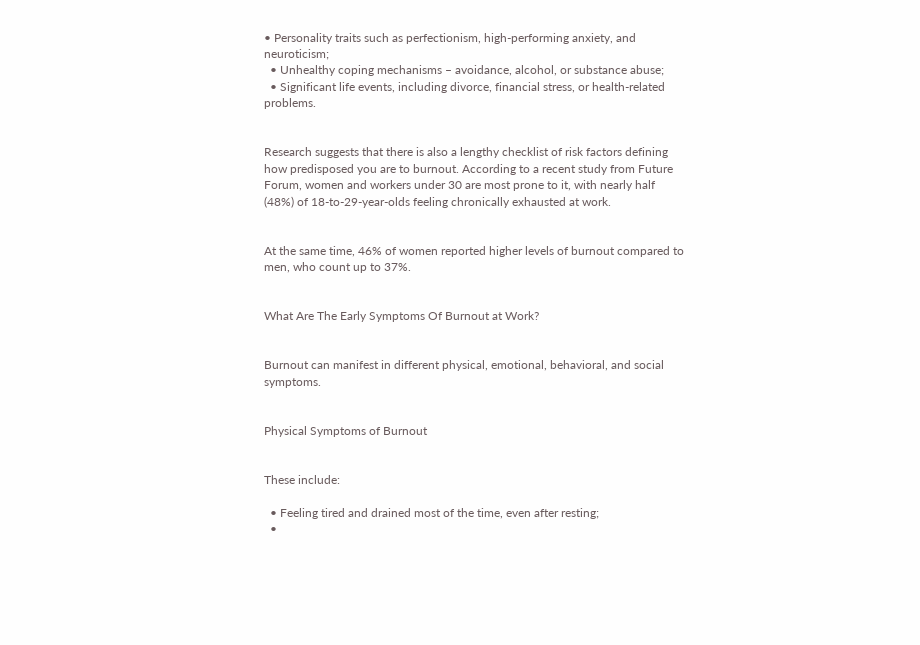• Personality traits such as perfectionism, high-performing anxiety, and neuroticism;
  • Unhealthy coping mechanisms – avoidance, alcohol, or substance abuse;
  • Significant life events, including divorce, financial stress, or health-related problems.


Research suggests that there is also a lengthy checklist of risk factors defining how predisposed you are to burnout. According to a recent study from Future Forum, women and workers under 30 are most prone to it, with nearly half (48%) of 18-to-29-year-olds feeling chronically exhausted at work.


At the same time, 46% of women reported higher levels of burnout compared to men, who count up to 37%.


What Are The Early Symptoms Of Burnout at Work?


Burnout can manifest in different physical, emotional, behavioral, and social symptoms.


Physical Symptoms of Burnout


These include:

  • Feeling tired and drained most of the time, even after resting;
  •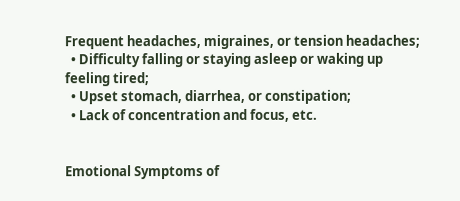Frequent headaches, migraines, or tension headaches;
  • Difficulty falling or staying asleep or waking up feeling tired;
  • Upset stomach, diarrhea, or constipation;
  • Lack of concentration and focus, etc.


Emotional Symptoms of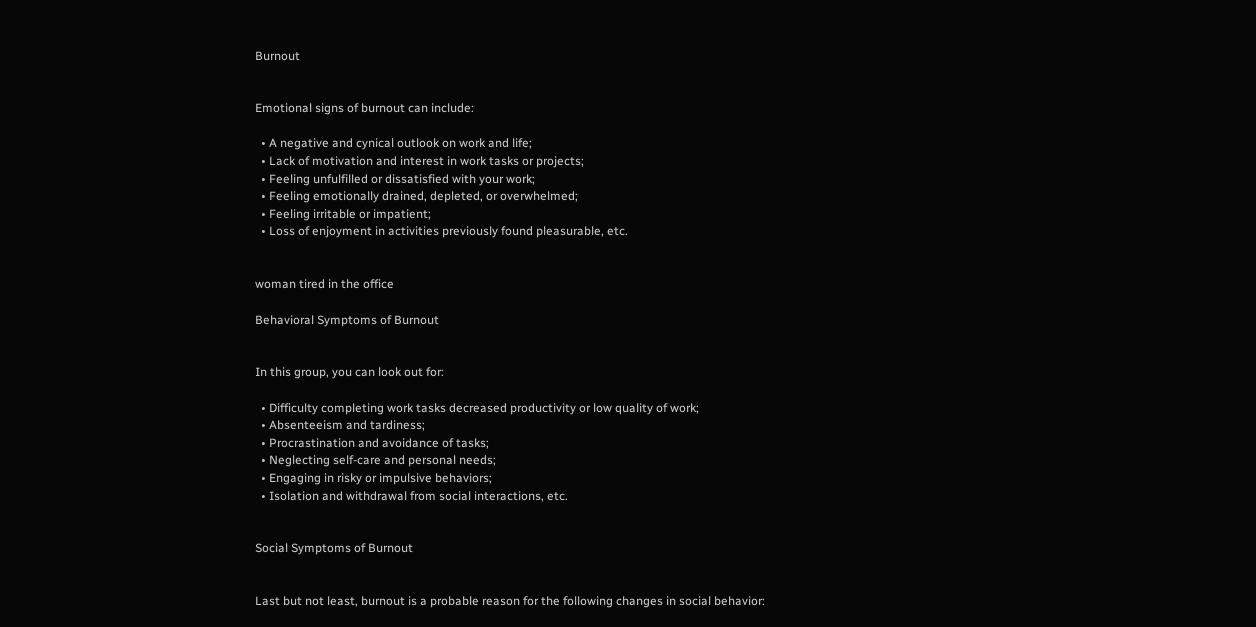Burnout


Emotional signs of burnout can include:

  • A negative and cynical outlook on work and life;
  • Lack of motivation and interest in work tasks or projects;
  • Feeling unfulfilled or dissatisfied with your work;
  • Feeling emotionally drained, depleted, or overwhelmed;
  • Feeling irritable or impatient;
  • Loss of enjoyment in activities previously found pleasurable, etc.


woman tired in the office

Behavioral Symptoms of Burnout


In this group, you can look out for:

  • Difficulty completing work tasks decreased productivity or low quality of work;
  • Absenteeism and tardiness;
  • Procrastination and avoidance of tasks;
  • Neglecting self-care and personal needs;
  • Engaging in risky or impulsive behaviors;
  • Isolation and withdrawal from social interactions, etc.


Social Symptoms of Burnout


Last but not least, burnout is a probable reason for the following changes in social behavior: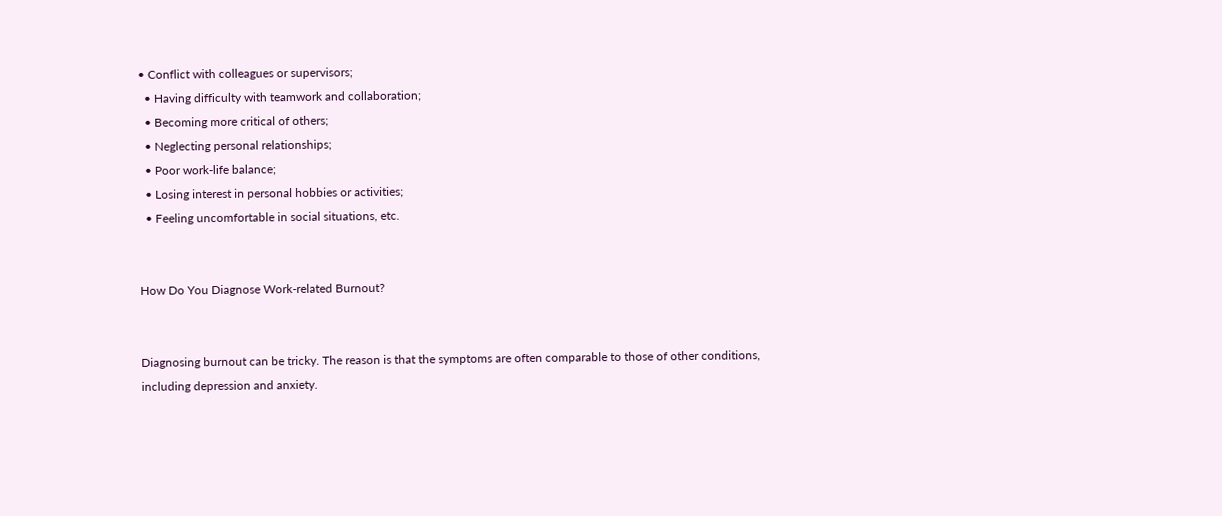• Conflict with colleagues or supervisors;
  • Having difficulty with teamwork and collaboration;
  • Becoming more critical of others;
  • Neglecting personal relationships;
  • Poor work-life balance;
  • Losing interest in personal hobbies or activities;
  • Feeling uncomfortable in social situations, etc.


How Do You Diagnose Work-related Burnout?


Diagnosing burnout can be tricky. The reason is that the symptoms are often comparable to those of other conditions, including depression and anxiety.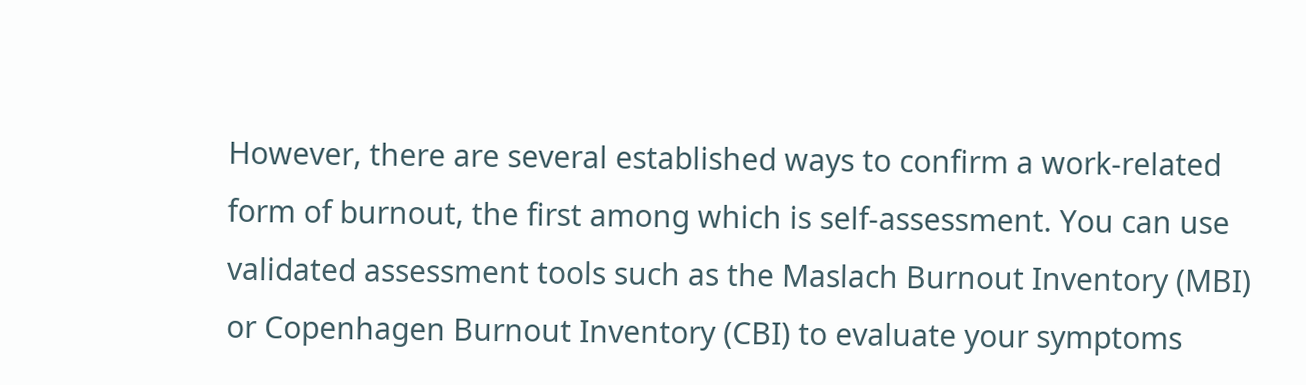However, there are several established ways to confirm a work-related form of burnout, the first among which is self-assessment. You can use validated assessment tools such as the Maslach Burnout Inventory (MBI) or Copenhagen Burnout Inventory (CBI) to evaluate your symptoms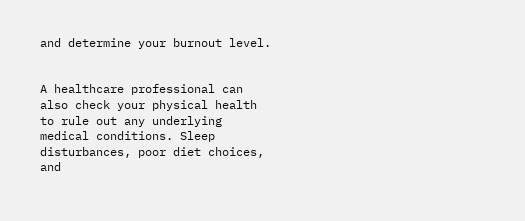and determine your burnout level.


A healthcare professional can also check your physical health to rule out any underlying medical conditions. Sleep disturbances, poor diet choices, and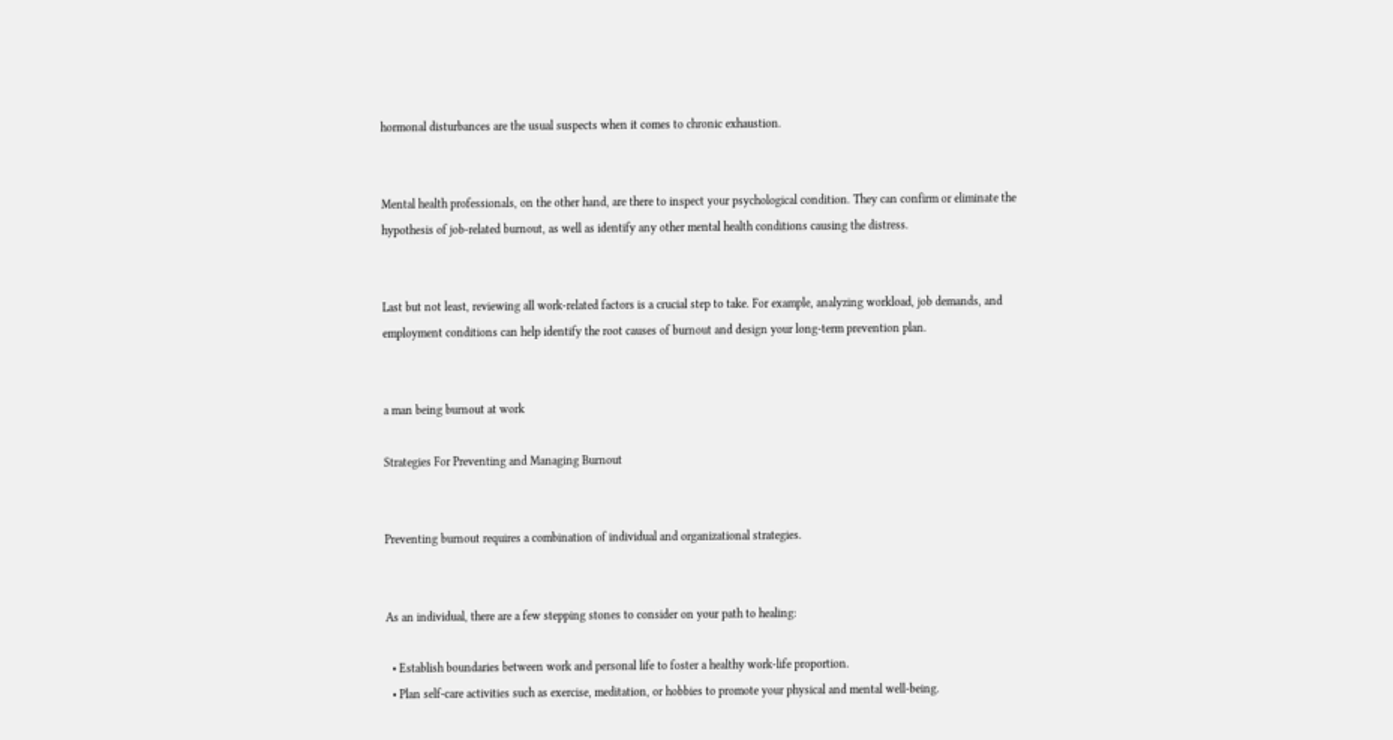hormonal disturbances are the usual suspects when it comes to chronic exhaustion.


Mental health professionals, on the other hand, are there to inspect your psychological condition. They can confirm or eliminate the hypothesis of job-related burnout, as well as identify any other mental health conditions causing the distress.


Last but not least, reviewing all work-related factors is a crucial step to take. For example, analyzing workload, job demands, and employment conditions can help identify the root causes of burnout and design your long-term prevention plan.


a man being burnout at work

Strategies For Preventing and Managing Burnout


Preventing burnout requires a combination of individual and organizational strategies.


As an individual, there are a few stepping stones to consider on your path to healing:

  • Establish boundaries between work and personal life to foster a healthy work-life proportion.
  • Plan self-care activities such as exercise, meditation, or hobbies to promote your physical and mental well-being.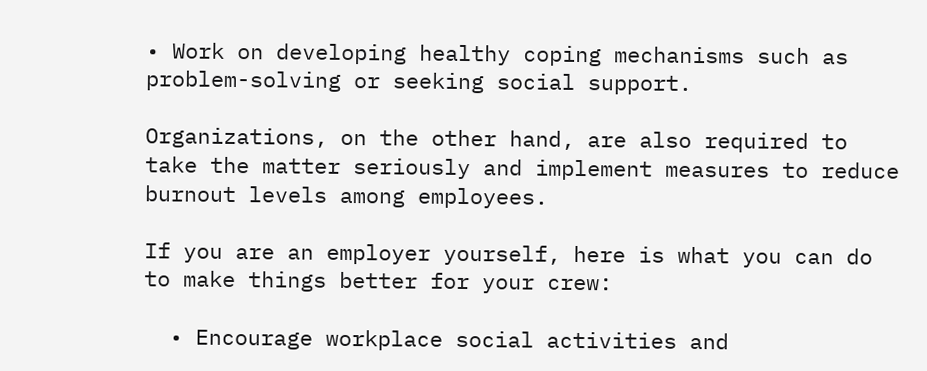• Work on developing healthy coping mechanisms such as problem-solving or seeking social support.

Organizations, on the other hand, are also required to take the matter seriously and implement measures to reduce burnout levels among employees.

If you are an employer yourself, here is what you can do to make things better for your crew:

  • Encourage workplace social activities and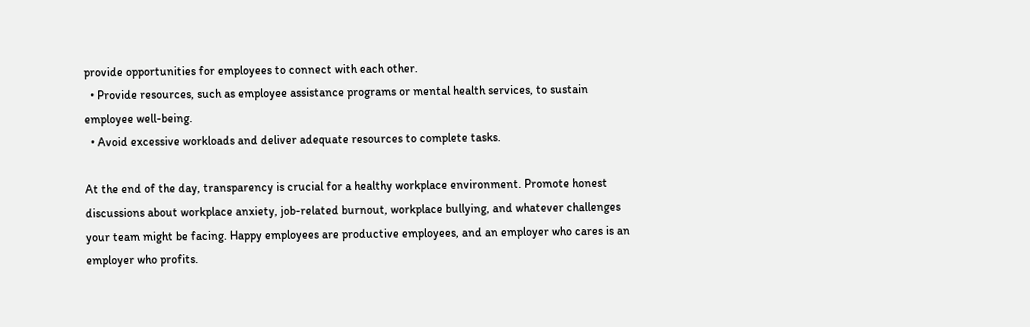provide opportunities for employees to connect with each other.
  • Provide resources, such as employee assistance programs or mental health services, to sustain employee well-being.
  • Avoid excessive workloads and deliver adequate resources to complete tasks.

At the end of the day, transparency is crucial for a healthy workplace environment. Promote honest discussions about workplace anxiety, job-related burnout, workplace bullying, and whatever challenges your team might be facing. Happy employees are productive employees, and an employer who cares is an employer who profits.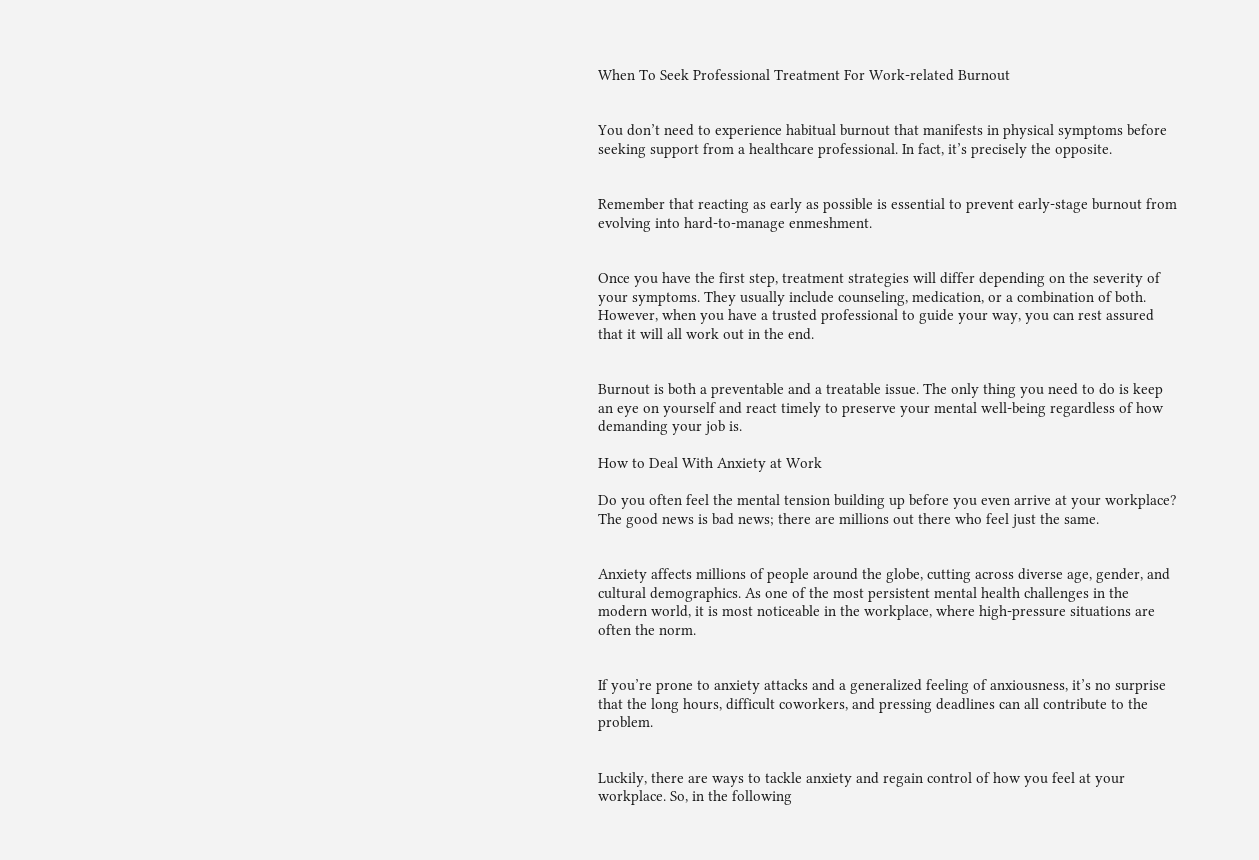When To Seek Professional Treatment For Work-related Burnout


You don’t need to experience habitual burnout that manifests in physical symptoms before seeking support from a healthcare professional. In fact, it’s precisely the opposite.


Remember that reacting as early as possible is essential to prevent early-stage burnout from evolving into hard-to-manage enmeshment.


Once you have the first step, treatment strategies will differ depending on the severity of your symptoms. They usually include counseling, medication, or a combination of both. However, when you have a trusted professional to guide your way, you can rest assured that it will all work out in the end.


Burnout is both a preventable and a treatable issue. The only thing you need to do is keep an eye on yourself and react timely to preserve your mental well-being regardless of how demanding your job is.

How to Deal With Anxiety at Work

Do you often feel the mental tension building up before you even arrive at your workplace? The good news is bad news; there are millions out there who feel just the same.


Anxiety affects millions of people around the globe, cutting across diverse age, gender, and cultural demographics. As one of the most persistent mental health challenges in the modern world, it is most noticeable in the workplace, where high-pressure situations are often the norm.


If you’re prone to anxiety attacks and a generalized feeling of anxiousness, it’s no surprise that the long hours, difficult coworkers, and pressing deadlines can all contribute to the problem.


Luckily, there are ways to tackle anxiety and regain control of how you feel at your workplace. So, in the following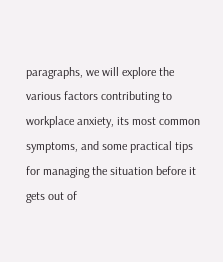paragraphs, we will explore the various factors contributing to workplace anxiety, its most common symptoms, and some practical tips for managing the situation before it gets out of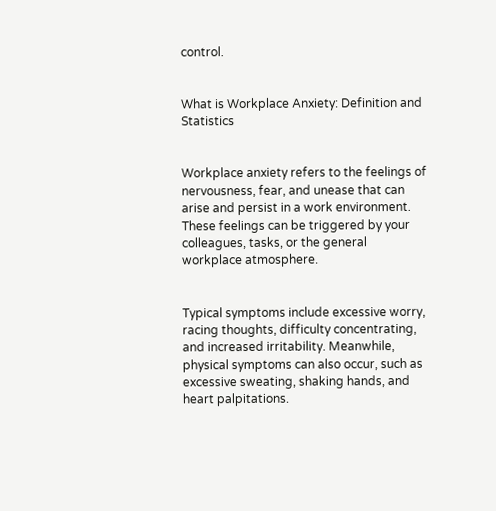control.


What is Workplace Anxiety: Definition and Statistics


Workplace anxiety refers to the feelings of nervousness, fear, and unease that can arise and persist in a work environment. These feelings can be triggered by your colleagues, tasks, or the general workplace atmosphere.


Typical symptoms include excessive worry, racing thoughts, difficulty concentrating, and increased irritability. Meanwhile, physical symptoms can also occur, such as excessive sweating, shaking hands, and heart palpitations.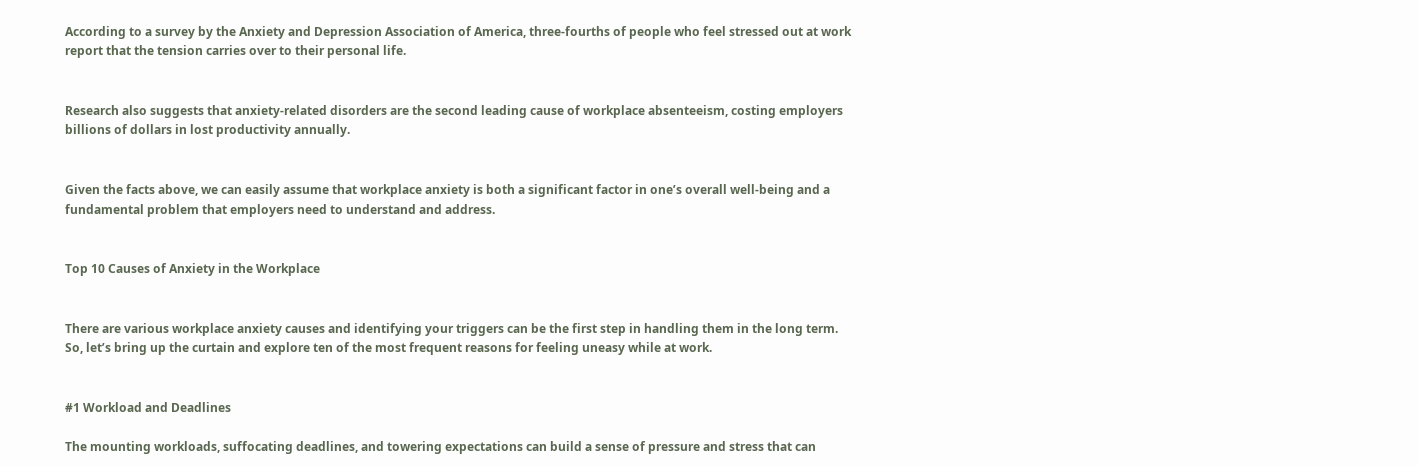According to a survey by the Anxiety and Depression Association of America, three-fourths of people who feel stressed out at work report that the tension carries over to their personal life.


Research also suggests that anxiety-related disorders are the second leading cause of workplace absenteeism, costing employers billions of dollars in lost productivity annually.


Given the facts above, we can easily assume that workplace anxiety is both a significant factor in one’s overall well-being and a fundamental problem that employers need to understand and address.


Top 10 Causes of Anxiety in the Workplace


There are various workplace anxiety causes and identifying your triggers can be the first step in handling them in the long term. So, let’s bring up the curtain and explore ten of the most frequent reasons for feeling uneasy while at work.


#1 Workload and Deadlines

The mounting workloads, suffocating deadlines, and towering expectations can build a sense of pressure and stress that can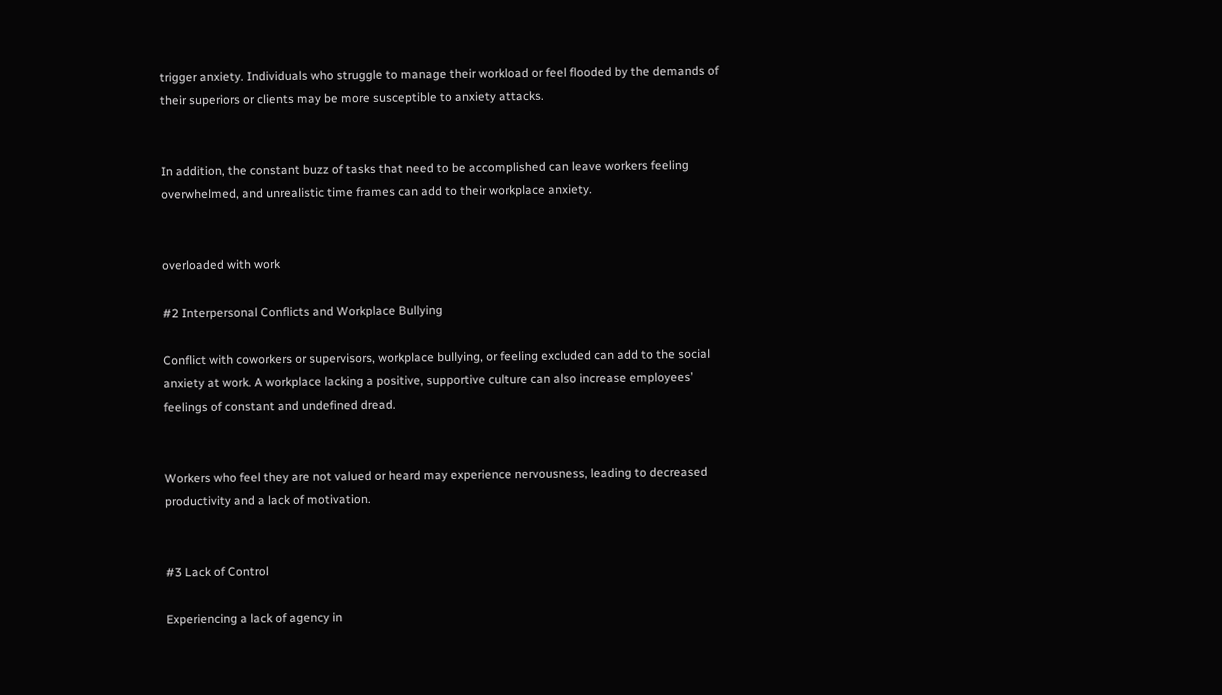trigger anxiety. Individuals who struggle to manage their workload or feel flooded by the demands of their superiors or clients may be more susceptible to anxiety attacks.


In addition, the constant buzz of tasks that need to be accomplished can leave workers feeling overwhelmed, and unrealistic time frames can add to their workplace anxiety.


overloaded with work

#2 Interpersonal Conflicts and Workplace Bullying

Conflict with coworkers or supervisors, workplace bullying, or feeling excluded can add to the social anxiety at work. A workplace lacking a positive, supportive culture can also increase employees’ feelings of constant and undefined dread.


Workers who feel they are not valued or heard may experience nervousness, leading to decreased productivity and a lack of motivation.


#3 Lack of Control

Experiencing a lack of agency in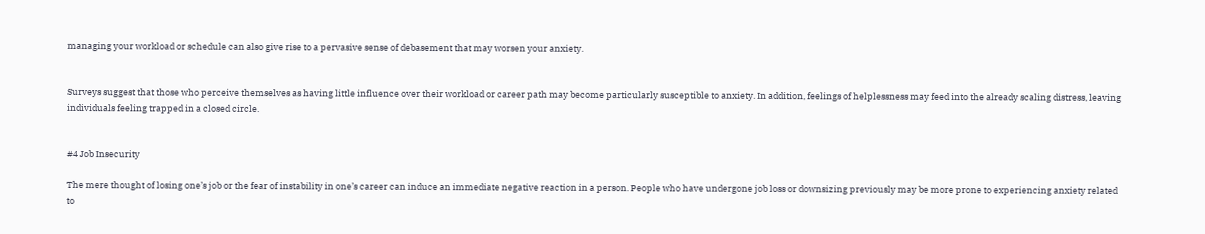managing your workload or schedule can also give rise to a pervasive sense of debasement that may worsen your anxiety.


Surveys suggest that those who perceive themselves as having little influence over their workload or career path may become particularly susceptible to anxiety. In addition, feelings of helplessness may feed into the already scaling distress, leaving individuals feeling trapped in a closed circle.


#4 Job Insecurity

The mere thought of losing one’s job or the fear of instability in one’s career can induce an immediate negative reaction in a person. People who have undergone job loss or downsizing previously may be more prone to experiencing anxiety related to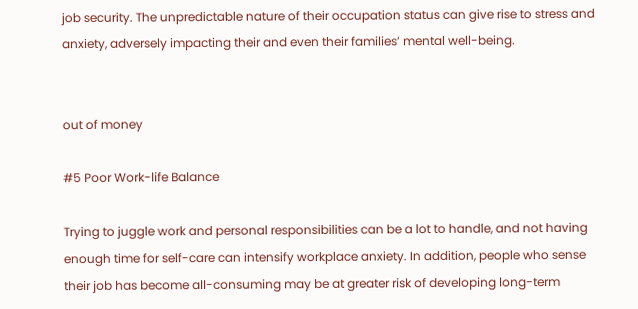job security. The unpredictable nature of their occupation status can give rise to stress and anxiety, adversely impacting their and even their families’ mental well-being.


out of money

#5 Poor Work-life Balance

Trying to juggle work and personal responsibilities can be a lot to handle, and not having enough time for self-care can intensify workplace anxiety. In addition, people who sense their job has become all-consuming may be at greater risk of developing long-term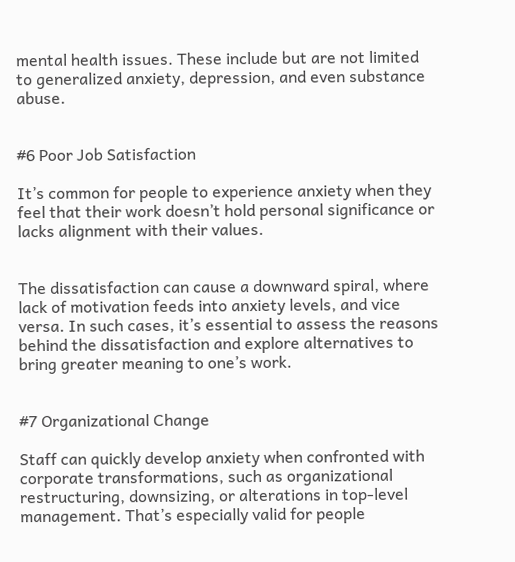mental health issues. These include but are not limited to generalized anxiety, depression, and even substance abuse.


#6 Poor Job Satisfaction

It’s common for people to experience anxiety when they feel that their work doesn’t hold personal significance or lacks alignment with their values.


The dissatisfaction can cause a downward spiral, where lack of motivation feeds into anxiety levels, and vice versa. In such cases, it’s essential to assess the reasons behind the dissatisfaction and explore alternatives to bring greater meaning to one’s work.


#7 Organizational Change

Staff can quickly develop anxiety when confronted with corporate transformations, such as organizational restructuring, downsizing, or alterations in top-level management. That’s especially valid for people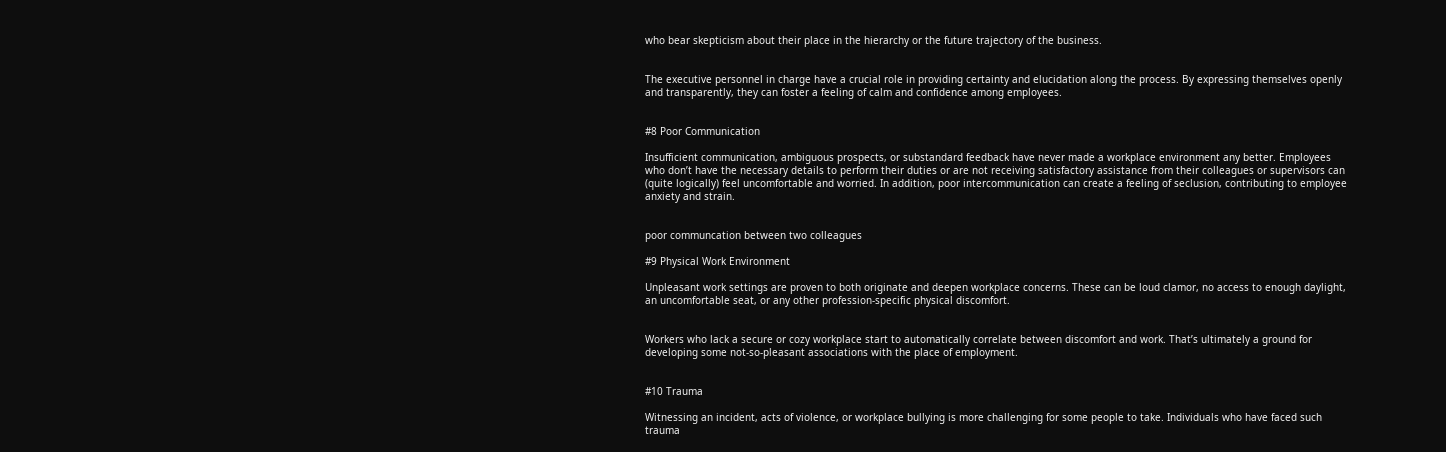who bear skepticism about their place in the hierarchy or the future trajectory of the business.


The executive personnel in charge have a crucial role in providing certainty and elucidation along the process. By expressing themselves openly and transparently, they can foster a feeling of calm and confidence among employees.


#8 Poor Communication

Insufficient communication, ambiguous prospects, or substandard feedback have never made a workplace environment any better. Employees who don’t have the necessary details to perform their duties or are not receiving satisfactory assistance from their colleagues or supervisors can (quite logically) feel uncomfortable and worried. In addition, poor intercommunication can create a feeling of seclusion, contributing to employee anxiety and strain.


poor communcation between two colleagues

#9 Physical Work Environment

Unpleasant work settings are proven to both originate and deepen workplace concerns. These can be loud clamor, no access to enough daylight, an uncomfortable seat, or any other profession-specific physical discomfort.


Workers who lack a secure or cozy workplace start to automatically correlate between discomfort and work. That’s ultimately a ground for developing some not-so-pleasant associations with the place of employment.


#10 Trauma

Witnessing an incident, acts of violence, or workplace bullying is more challenging for some people to take. Individuals who have faced such trauma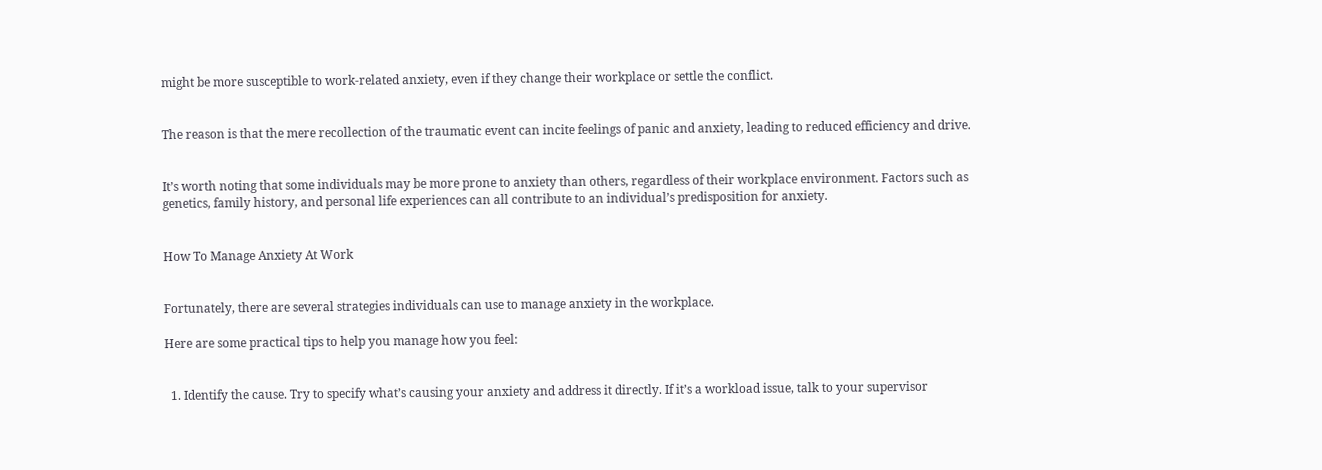might be more susceptible to work-related anxiety, even if they change their workplace or settle the conflict.


The reason is that the mere recollection of the traumatic event can incite feelings of panic and anxiety, leading to reduced efficiency and drive.


It’s worth noting that some individuals may be more prone to anxiety than others, regardless of their workplace environment. Factors such as genetics, family history, and personal life experiences can all contribute to an individual’s predisposition for anxiety.


How To Manage Anxiety At Work


Fortunately, there are several strategies individuals can use to manage anxiety in the workplace.

Here are some practical tips to help you manage how you feel:


  1. Identify the cause. Try to specify what’s causing your anxiety and address it directly. If it’s a workload issue, talk to your supervisor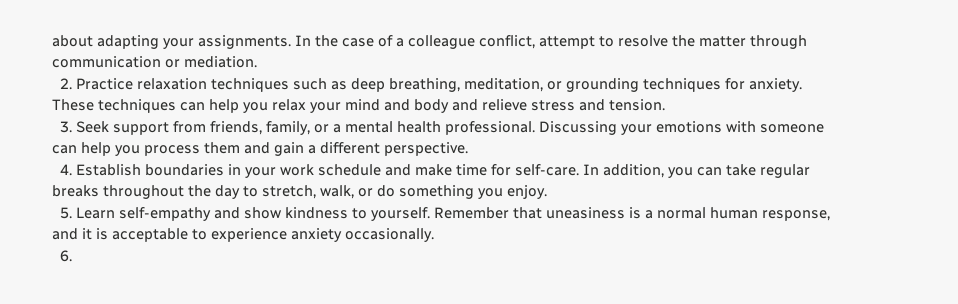about adapting your assignments. In the case of a colleague conflict, attempt to resolve the matter through communication or mediation.
  2. Practice relaxation techniques such as deep breathing, meditation, or grounding techniques for anxiety. These techniques can help you relax your mind and body and relieve stress and tension.
  3. Seek support from friends, family, or a mental health professional. Discussing your emotions with someone can help you process them and gain a different perspective.
  4. Establish boundaries in your work schedule and make time for self-care. In addition, you can take regular breaks throughout the day to stretch, walk, or do something you enjoy.
  5. Learn self-empathy and show kindness to yourself. Remember that uneasiness is a normal human response, and it is acceptable to experience anxiety occasionally.
  6.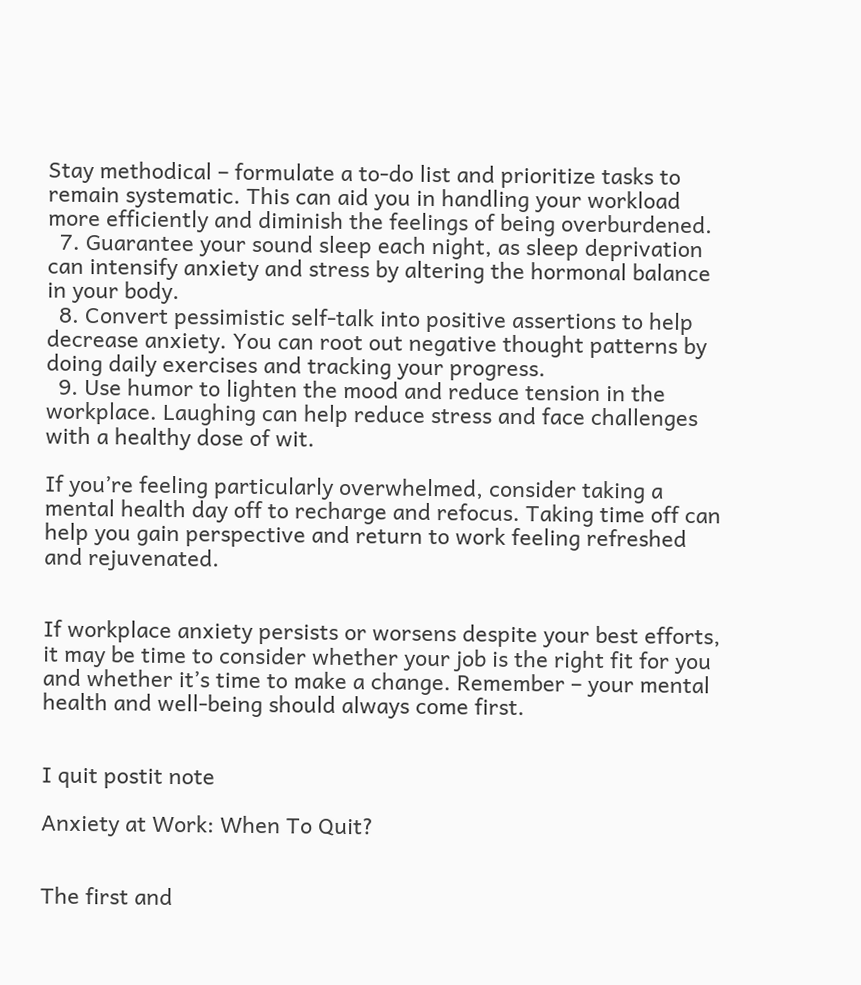Stay methodical – formulate a to-do list and prioritize tasks to remain systematic. This can aid you in handling your workload more efficiently and diminish the feelings of being overburdened.
  7. Guarantee your sound sleep each night, as sleep deprivation can intensify anxiety and stress by altering the hormonal balance in your body.
  8. Convert pessimistic self-talk into positive assertions to help decrease anxiety. You can root out negative thought patterns by doing daily exercises and tracking your progress.
  9. Use humor to lighten the mood and reduce tension in the workplace. Laughing can help reduce stress and face challenges with a healthy dose of wit.

If you’re feeling particularly overwhelmed, consider taking a mental health day off to recharge and refocus. Taking time off can help you gain perspective and return to work feeling refreshed and rejuvenated.


If workplace anxiety persists or worsens despite your best efforts, it may be time to consider whether your job is the right fit for you and whether it’s time to make a change. Remember – your mental health and well-being should always come first.


I quit postit note

Anxiety at Work: When To Quit?


The first and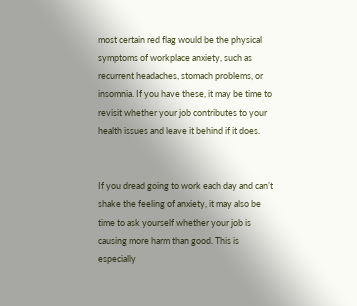most certain red flag would be the physical symptoms of workplace anxiety, such as recurrent headaches, stomach problems, or insomnia. If you have these, it may be time to revisit whether your job contributes to your health issues and leave it behind if it does.


If you dread going to work each day and can’t shake the feeling of anxiety, it may also be time to ask yourself whether your job is causing more harm than good. This is especially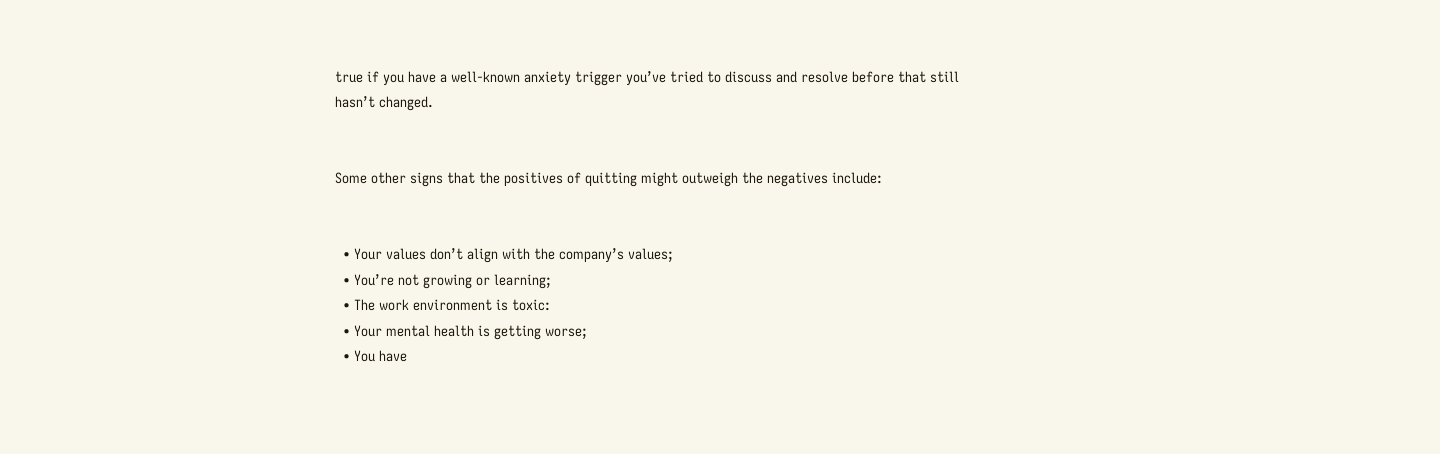true if you have a well-known anxiety trigger you’ve tried to discuss and resolve before that still hasn’t changed.


Some other signs that the positives of quitting might outweigh the negatives include:


  • Your values don’t align with the company’s values;
  • You’re not growing or learning;
  • The work environment is toxic:
  • Your mental health is getting worse;
  • You have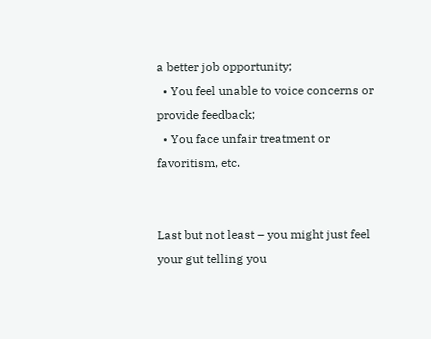a better job opportunity;
  • You feel unable to voice concerns or provide feedback;
  • You face unfair treatment or favoritism, etc.


Last but not least – you might just feel your gut telling you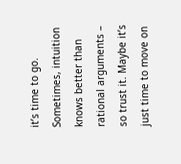it’s time to go. Sometimes, intuition knows better than rational arguments – so trust it. Maybe it’s just time to move on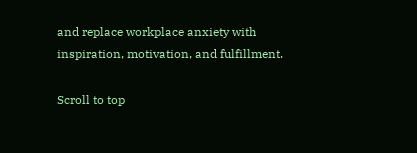and replace workplace anxiety with inspiration, motivation, and fulfillment.

Scroll to top